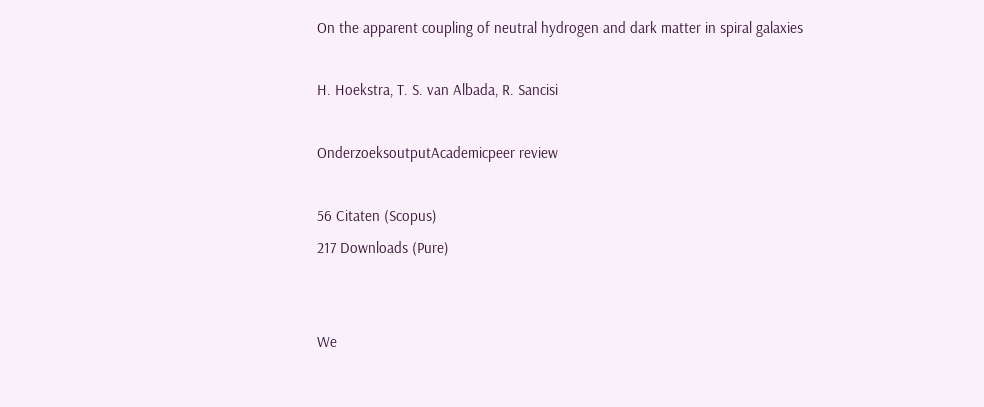On the apparent coupling of neutral hydrogen and dark matter in spiral galaxies

H. Hoekstra, T. S. van Albada, R. Sancisi

OnderzoeksoutputAcademicpeer review

56 Citaten (Scopus)
217 Downloads (Pure)


We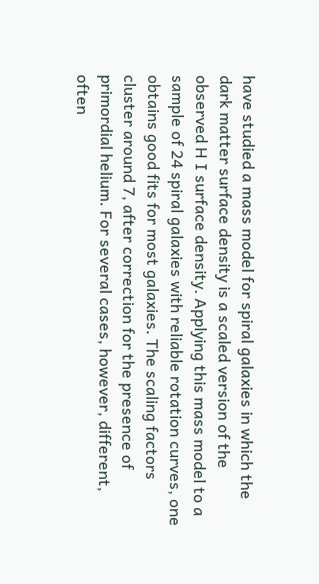have studied a mass model for spiral galaxies in which the dark matter surface density is a scaled version of the observed H I surface density. Applying this mass model to a sample of 24 spiral galaxies with reliable rotation curves, one obtains good fits for most galaxies. The scaling factors cluster around 7, after correction for the presence of primordial helium. For several cases, however, different, often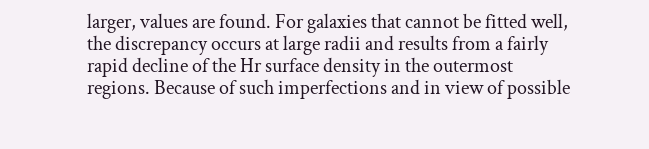larger, values are found. For galaxies that cannot be fitted well, the discrepancy occurs at large radii and results from a fairly rapid decline of the Hr surface density in the outermost regions. Because of such imperfections and in view of possible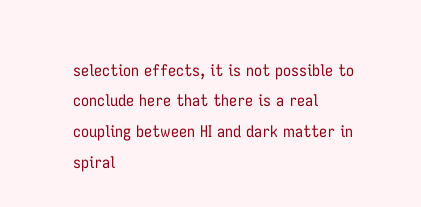selection effects, it is not possible to conclude here that there is a real coupling between HI and dark matter in spiral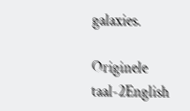galaxies.

Originele taal-2English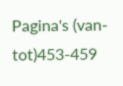Pagina's (van-tot)453-459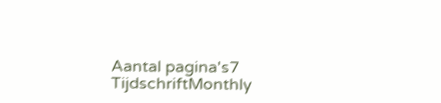Aantal pagina's7
TijdschriftMonthly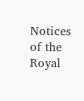Notices of the Royal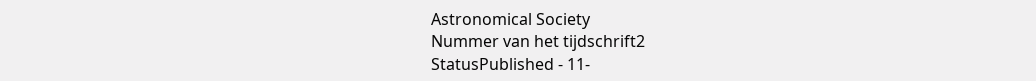Astronomical Society
Nummer van het tijdschrift2
StatusPublished - 11-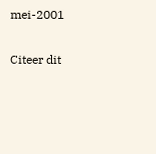mei-2001

Citeer dit